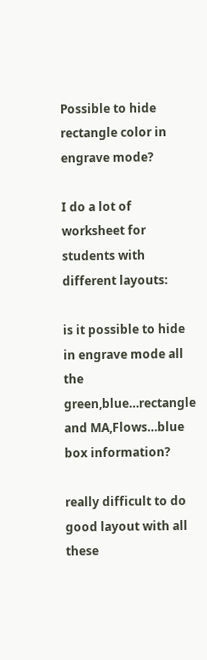Possible to hide rectangle color in engrave mode?

I do a lot of worksheet for students with different layouts:

is it possible to hide in engrave mode all the green,blue…rectangle and MA,Flows…blue box information?

really difficult to do good layout with all these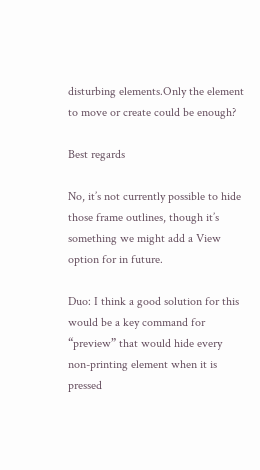disturbing elements.Only the element to move or create could be enough?

Best regards

No, it’s not currently possible to hide those frame outlines, though it’s something we might add a View option for in future.

Duo: I think a good solution for this would be a key command for “preview” that would hide every non-printing element when it is pressed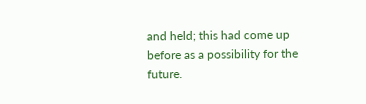and held; this had come up before as a possibility for the future.